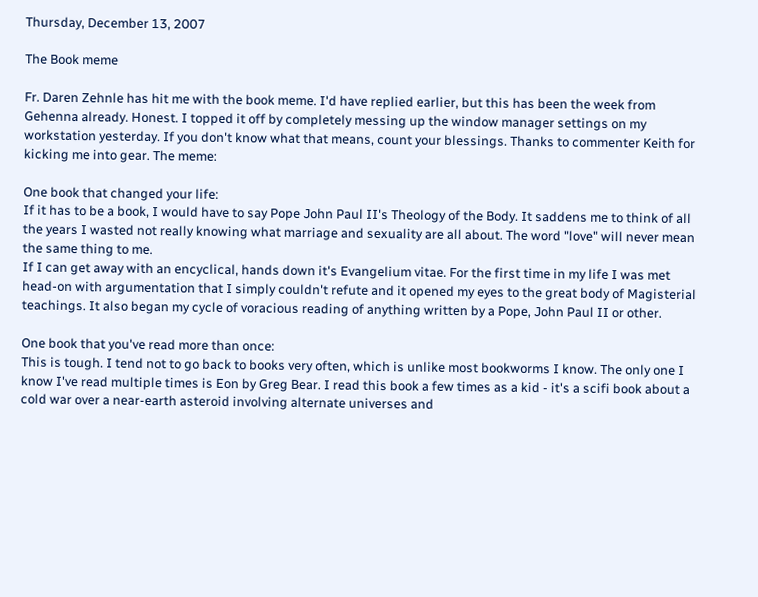Thursday, December 13, 2007

The Book meme

Fr. Daren Zehnle has hit me with the book meme. I'd have replied earlier, but this has been the week from Gehenna already. Honest. I topped it off by completely messing up the window manager settings on my workstation yesterday. If you don't know what that means, count your blessings. Thanks to commenter Keith for kicking me into gear. The meme:

One book that changed your life:
If it has to be a book, I would have to say Pope John Paul II's Theology of the Body. It saddens me to think of all the years I wasted not really knowing what marriage and sexuality are all about. The word "love" will never mean the same thing to me.
If I can get away with an encyclical, hands down it's Evangelium vitae. For the first time in my life I was met head-on with argumentation that I simply couldn't refute and it opened my eyes to the great body of Magisterial teachings. It also began my cycle of voracious reading of anything written by a Pope, John Paul II or other.

One book that you've read more than once:
This is tough. I tend not to go back to books very often, which is unlike most bookworms I know. The only one I know I've read multiple times is Eon by Greg Bear. I read this book a few times as a kid - it's a scifi book about a cold war over a near-earth asteroid involving alternate universes and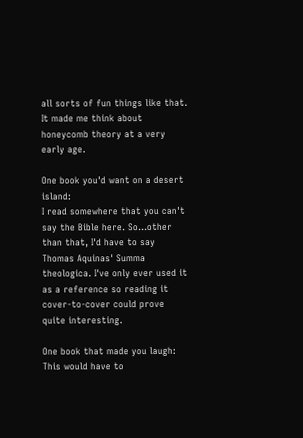all sorts of fun things like that. It made me think about honeycomb theory at a very early age.

One book you'd want on a desert island:
I read somewhere that you can't say the Bible here. So...other than that, I'd have to say Thomas Aquinas' Summa theologica. I've only ever used it as a reference so reading it cover-to-cover could prove quite interesting.

One book that made you laugh:
This would have to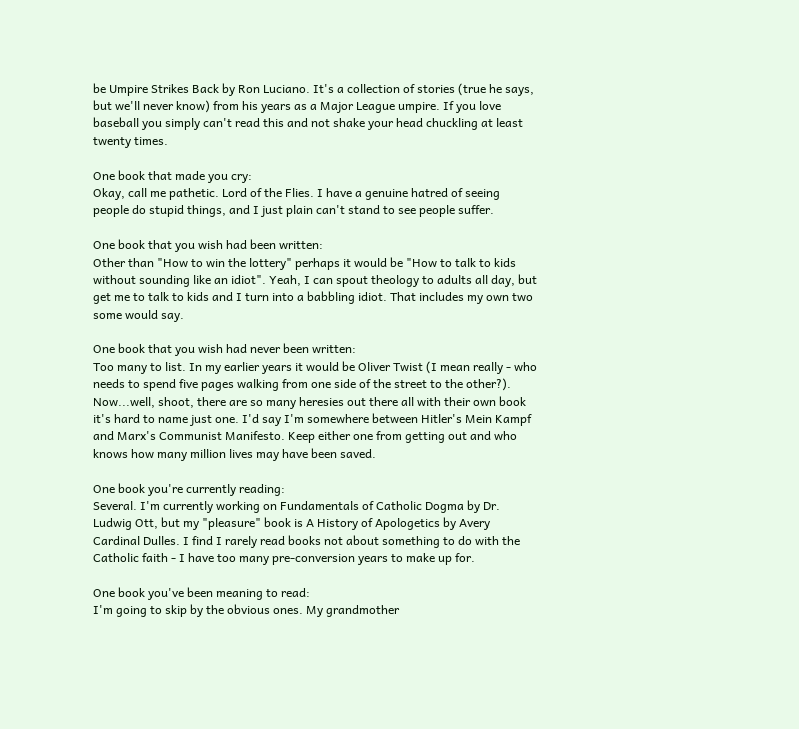be Umpire Strikes Back by Ron Luciano. It's a collection of stories (true he says, but we'll never know) from his years as a Major League umpire. If you love baseball you simply can't read this and not shake your head chuckling at least twenty times.

One book that made you cry:
Okay, call me pathetic. Lord of the Flies. I have a genuine hatred of seeing people do stupid things, and I just plain can't stand to see people suffer.

One book that you wish had been written:
Other than "How to win the lottery" perhaps it would be "How to talk to kids without sounding like an idiot". Yeah, I can spout theology to adults all day, but get me to talk to kids and I turn into a babbling idiot. That includes my own two some would say.

One book that you wish had never been written:
Too many to list. In my earlier years it would be Oliver Twist (I mean really - who needs to spend five pages walking from one side of the street to the other?). Now...well, shoot, there are so many heresies out there all with their own book it's hard to name just one. I'd say I'm somewhere between Hitler's Mein Kampf and Marx's Communist Manifesto. Keep either one from getting out and who knows how many million lives may have been saved.

One book you're currently reading:
Several. I'm currently working on Fundamentals of Catholic Dogma by Dr. Ludwig Ott, but my "pleasure" book is A History of Apologetics by Avery Cardinal Dulles. I find I rarely read books not about something to do with the Catholic faith - I have too many pre-conversion years to make up for.

One book you've been meaning to read:
I'm going to skip by the obvious ones. My grandmother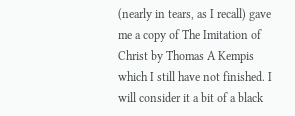(nearly in tears, as I recall) gave me a copy of The Imitation of Christ by Thomas A Kempis which I still have not finished. I will consider it a bit of a black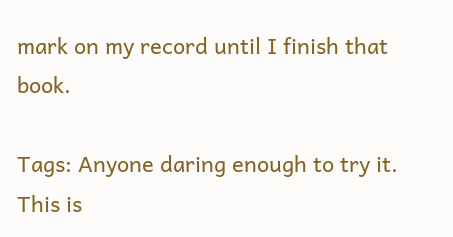mark on my record until I finish that book.

Tags: Anyone daring enough to try it. This is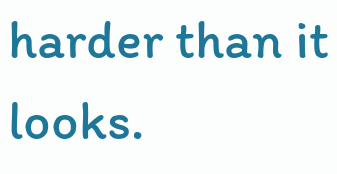harder than it looks.